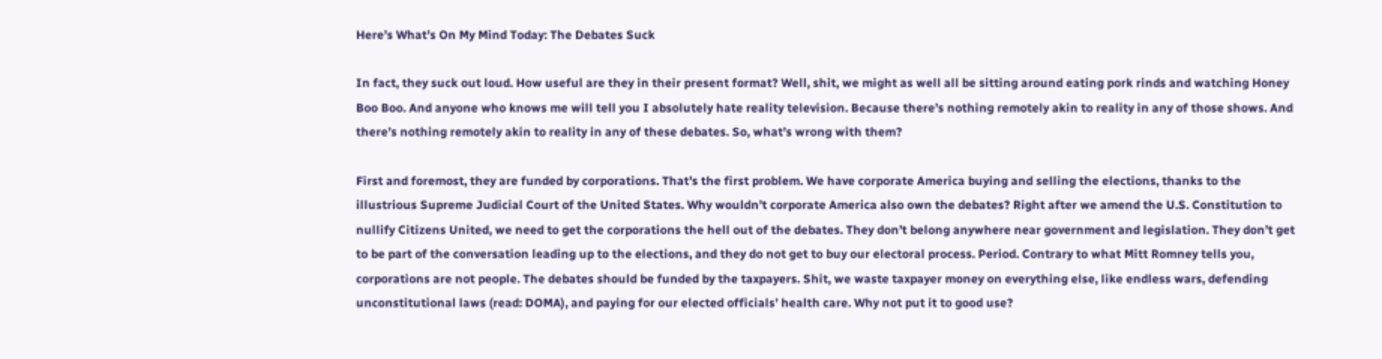Here’s What’s On My Mind Today: The Debates Suck

In fact, they suck out loud. How useful are they in their present format? Well, shit, we might as well all be sitting around eating pork rinds and watching Honey Boo Boo. And anyone who knows me will tell you I absolutely hate reality television. Because there’s nothing remotely akin to reality in any of those shows. And there’s nothing remotely akin to reality in any of these debates. So, what’s wrong with them?

First and foremost, they are funded by corporations. That’s the first problem. We have corporate America buying and selling the elections, thanks to the illustrious Supreme Judicial Court of the United States. Why wouldn’t corporate America also own the debates? Right after we amend the U.S. Constitution to nullify Citizens United, we need to get the corporations the hell out of the debates. They don’t belong anywhere near government and legislation. They don’t get to be part of the conversation leading up to the elections, and they do not get to buy our electoral process. Period. Contrary to what Mitt Romney tells you, corporations are not people. The debates should be funded by the taxpayers. Shit, we waste taxpayer money on everything else, like endless wars, defending unconstitutional laws (read: DOMA), and paying for our elected officials’ health care. Why not put it to good use?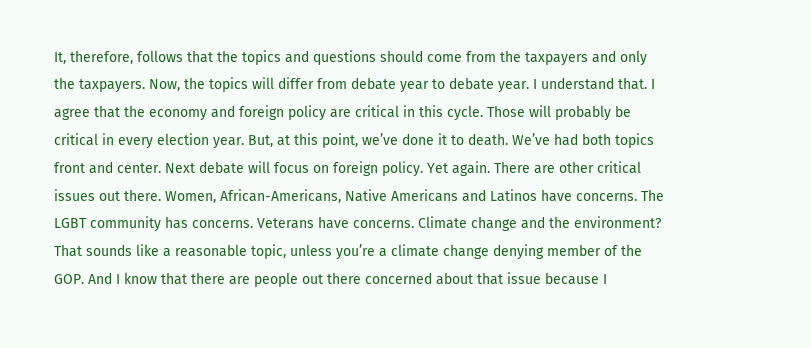It, therefore, follows that the topics and questions should come from the taxpayers and only the taxpayers. Now, the topics will differ from debate year to debate year. I understand that. I agree that the economy and foreign policy are critical in this cycle. Those will probably be critical in every election year. But, at this point, we’ve done it to death. We’ve had both topics front and center. Next debate will focus on foreign policy. Yet again. There are other critical issues out there. Women, African-Americans, Native Americans and Latinos have concerns. The LGBT community has concerns. Veterans have concerns. Climate change and the environment? That sounds like a reasonable topic, unless you’re a climate change denying member of the GOP. And I know that there are people out there concerned about that issue because I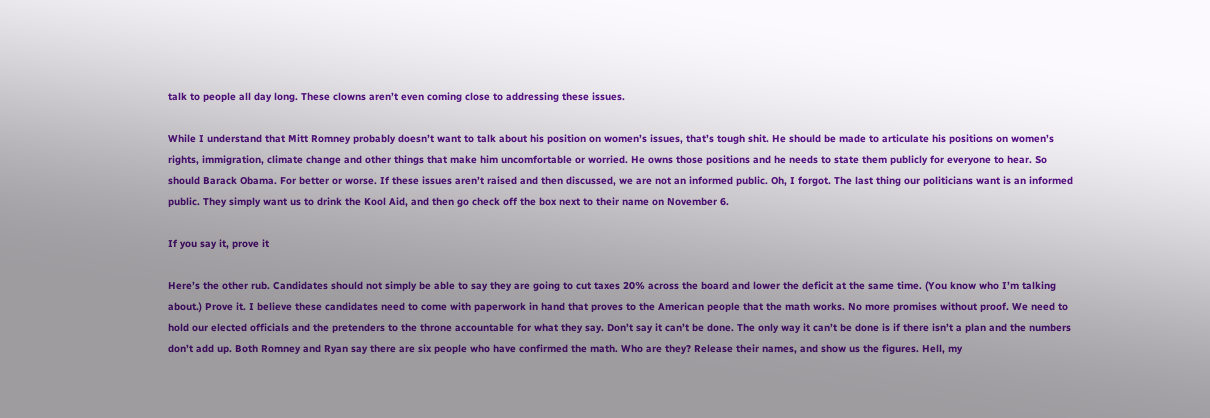talk to people all day long. These clowns aren’t even coming close to addressing these issues.

While I understand that Mitt Romney probably doesn’t want to talk about his position on women’s issues, that’s tough shit. He should be made to articulate his positions on women’s rights, immigration, climate change and other things that make him uncomfortable or worried. He owns those positions and he needs to state them publicly for everyone to hear. So should Barack Obama. For better or worse. If these issues aren’t raised and then discussed, we are not an informed public. Oh, I forgot. The last thing our politicians want is an informed public. They simply want us to drink the Kool Aid, and then go check off the box next to their name on November 6.

If you say it, prove it

Here’s the other rub. Candidates should not simply be able to say they are going to cut taxes 20% across the board and lower the deficit at the same time. (You know who I’m talking about.) Prove it. I believe these candidates need to come with paperwork in hand that proves to the American people that the math works. No more promises without proof. We need to hold our elected officials and the pretenders to the throne accountable for what they say. Don’t say it can’t be done. The only way it can’t be done is if there isn’t a plan and the numbers don’t add up. Both Romney and Ryan say there are six people who have confirmed the math. Who are they? Release their names, and show us the figures. Hell, my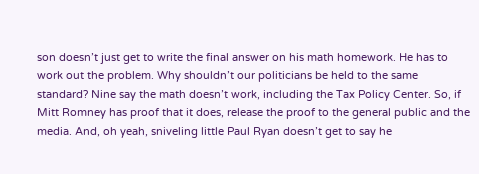son doesn’t just get to write the final answer on his math homework. He has to work out the problem. Why shouldn’t our politicians be held to the same standard? Nine say the math doesn’t work, including the Tax Policy Center. So, if Mitt Romney has proof that it does, release the proof to the general public and the media. And, oh yeah, sniveling little Paul Ryan doesn’t get to say he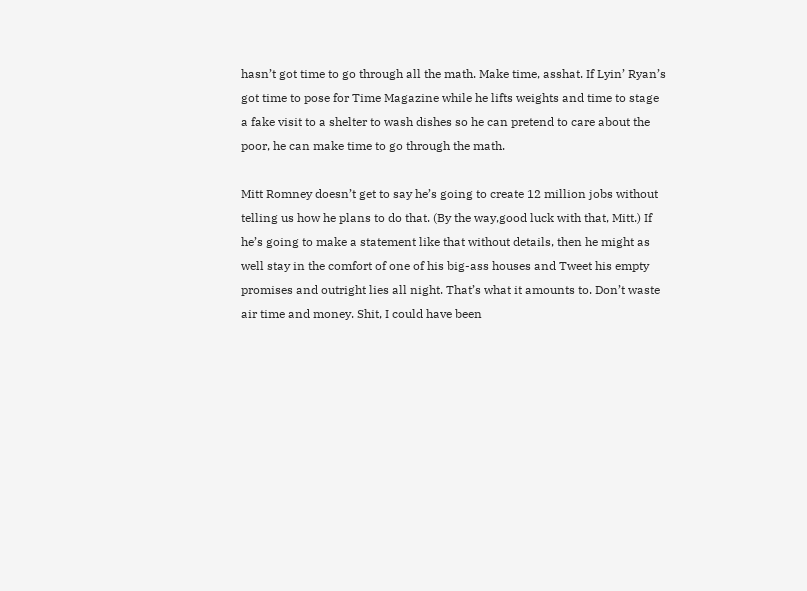hasn’t got time to go through all the math. Make time, asshat. If Lyin’ Ryan’s got time to pose for Time Magazine while he lifts weights and time to stage a fake visit to a shelter to wash dishes so he can pretend to care about the poor, he can make time to go through the math.

Mitt Romney doesn’t get to say he’s going to create 12 million jobs without telling us how he plans to do that. (By the way,good luck with that, Mitt.) If he’s going to make a statement like that without details, then he might as well stay in the comfort of one of his big-ass houses and Tweet his empty promises and outright lies all night. That’s what it amounts to. Don’t waste air time and money. Shit, I could have been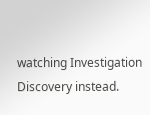watching Investigation Discovery instead.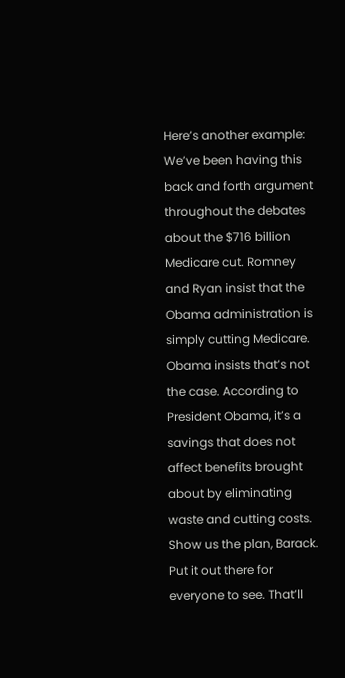Here’s another example: We’ve been having this back and forth argument throughout the debates about the $716 billion Medicare cut. Romney and Ryan insist that the Obama administration is simply cutting Medicare. Obama insists that’s not the case. According to President Obama, it’s a savings that does not affect benefits brought about by eliminating waste and cutting costs. Show us the plan, Barack. Put it out there for everyone to see. That’ll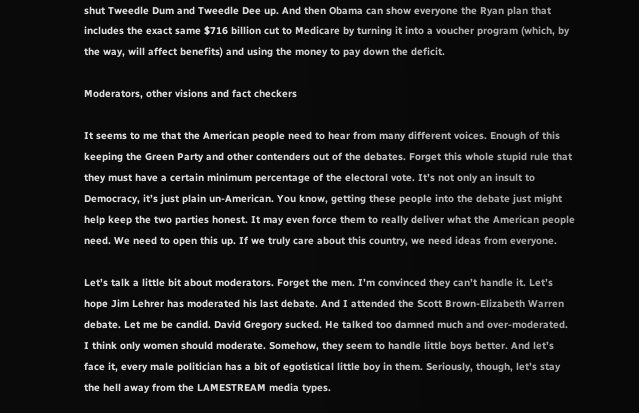shut Tweedle Dum and Tweedle Dee up. And then Obama can show everyone the Ryan plan that includes the exact same $716 billion cut to Medicare by turning it into a voucher program (which, by the way, will affect benefits) and using the money to pay down the deficit.

Moderators, other visions and fact checkers

It seems to me that the American people need to hear from many different voices. Enough of this keeping the Green Party and other contenders out of the debates. Forget this whole stupid rule that they must have a certain minimum percentage of the electoral vote. It’s not only an insult to Democracy, it’s just plain un-American. You know, getting these people into the debate just might help keep the two parties honest. It may even force them to really deliver what the American people need. We need to open this up. If we truly care about this country, we need ideas from everyone.

Let’s talk a little bit about moderators. Forget the men. I’m convinced they can’t handle it. Let’s hope Jim Lehrer has moderated his last debate. And I attended the Scott Brown-Elizabeth Warren debate. Let me be candid. David Gregory sucked. He talked too damned much and over-moderated. I think only women should moderate. Somehow, they seem to handle little boys better. And let’s face it, every male politician has a bit of egotistical little boy in them. Seriously, though, let’s stay the hell away from the LAMESTREAM media types.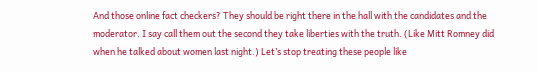And those online fact checkers? They should be right there in the hall with the candidates and the moderator. I say call them out the second they take liberties with the truth. (Like Mitt Romney did when he talked about women last night.) Let’s stop treating these people like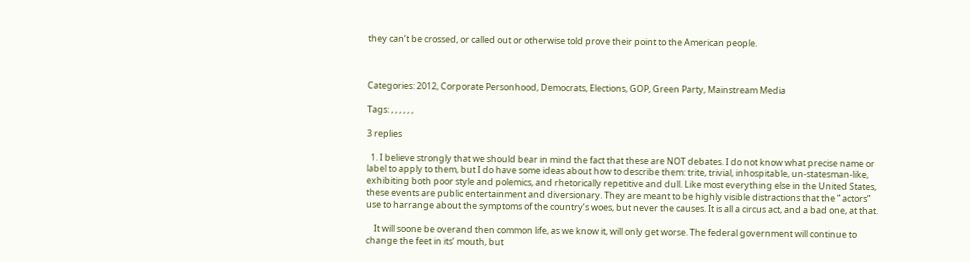they can’t be crossed, or called out or otherwise told prove their point to the American people.



Categories: 2012, Corporate Personhood, Democrats, Elections, GOP, Green Party, Mainstream Media

Tags: , , , , , ,

3 replies

  1. I believe strongly that we should bear in mind the fact that these are NOT debates. I do not know what precise name or label to apply to them, but I do have some ideas about how to describe them: trite, trivial, inhospitable, un-statesman-like, exhibiting both poor style and polemics, and rhetorically repetitive and dull. Like most everything else in the United States, these events are public entertainment and diversionary. They are meant to be highly visible distractions that the ” actors” use to harrange about the symptoms of the country’s woes, but never the causes. It is all a circus act, and a bad one, at that.

    It will soone be overand then common life, as we know it, will only get worse. The federal government will continue to change the feet in its’ mouth, but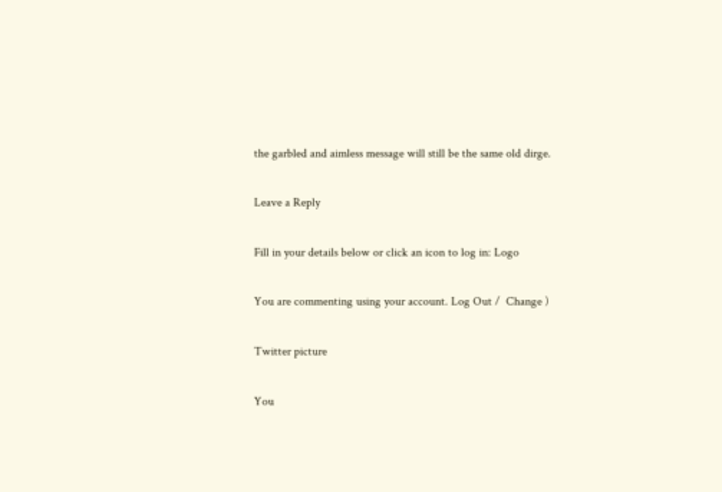the garbled and aimless message will still be the same old dirge.

Leave a Reply

Fill in your details below or click an icon to log in: Logo

You are commenting using your account. Log Out /  Change )

Twitter picture

You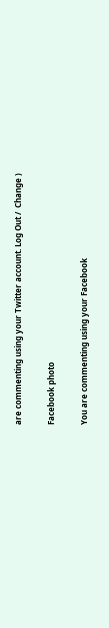are commenting using your Twitter account. Log Out /  Change )

Facebook photo

You are commenting using your Facebook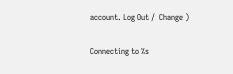account. Log Out /  Change )

Connecting to %s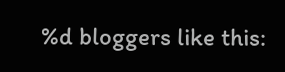%d bloggers like this: